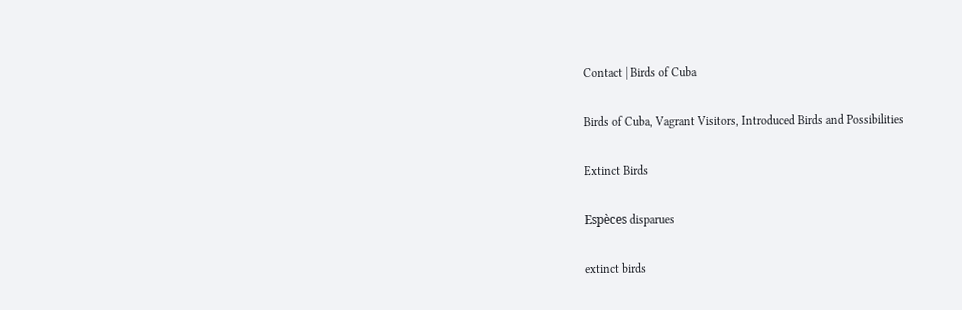Contact | Birds of Cuba

Birds of Cuba, Vagrant Visitors, Introduced Birds and Possibilities

Extinct Birds

Espèces disparues

extinct birds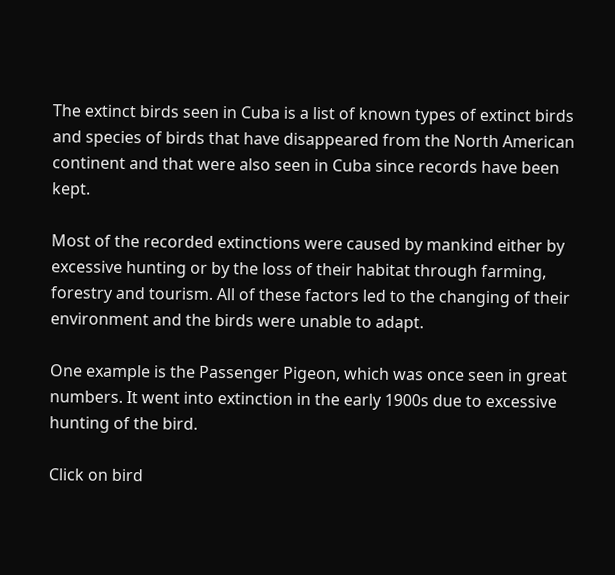The extinct birds seen in Cuba is a list of known types of extinct birds and species of birds that have disappeared from the North American continent and that were also seen in Cuba since records have been kept.

Most of the recorded extinctions were caused by mankind either by excessive hunting or by the loss of their habitat through farming, forestry and tourism. All of these factors led to the changing of their environment and the birds were unable to adapt.

One example is the Passenger Pigeon, which was once seen in great numbers. It went into extinction in the early 1900s due to excessive hunting of the bird.

Click on bird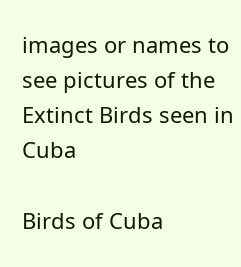images or names to see pictures of the Extinct Birds seen in Cuba

Birds of Cuba